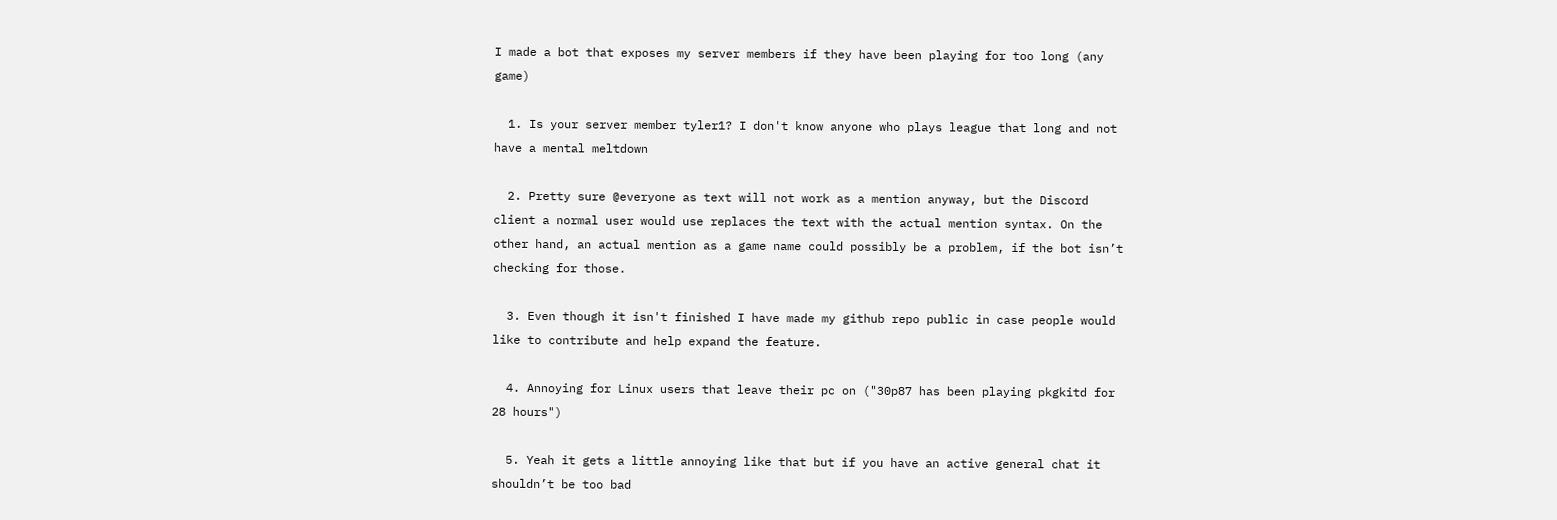I made a bot that exposes my server members if they have been playing for too long (any game)

  1. Is your server member tyler1? I don't know anyone who plays league that long and not have a mental meltdown

  2. Pretty sure @everyone as text will not work as a mention anyway, but the Discord client a normal user would use replaces the text with the actual mention syntax. On the other hand, an actual mention as a game name could possibly be a problem, if the bot isn’t checking for those.

  3. Even though it isn't finished I have made my github repo public in case people would like to contribute and help expand the feature.

  4. Annoying for Linux users that leave their pc on ("30p87 has been playing pkgkitd for 28 hours")

  5. Yeah it gets a little annoying like that but if you have an active general chat it shouldn’t be too bad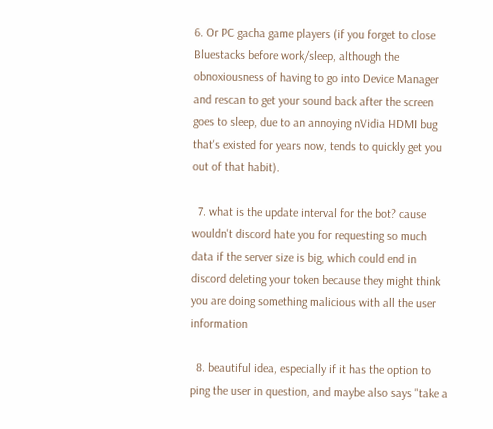6. Or PC gacha game players (if you forget to close Bluestacks before work/sleep, although the obnoxiousness of having to go into Device Manager and rescan to get your sound back after the screen goes to sleep, due to an annoying nVidia HDMI bug that's existed for years now, tends to quickly get you out of that habit).

  7. what is the update interval for the bot? cause wouldn't discord hate you for requesting so much data if the server size is big, which could end in discord deleting your token because they might think you are doing something malicious with all the user information

  8. beautiful idea, especially if it has the option to ping the user in question, and maybe also says "take a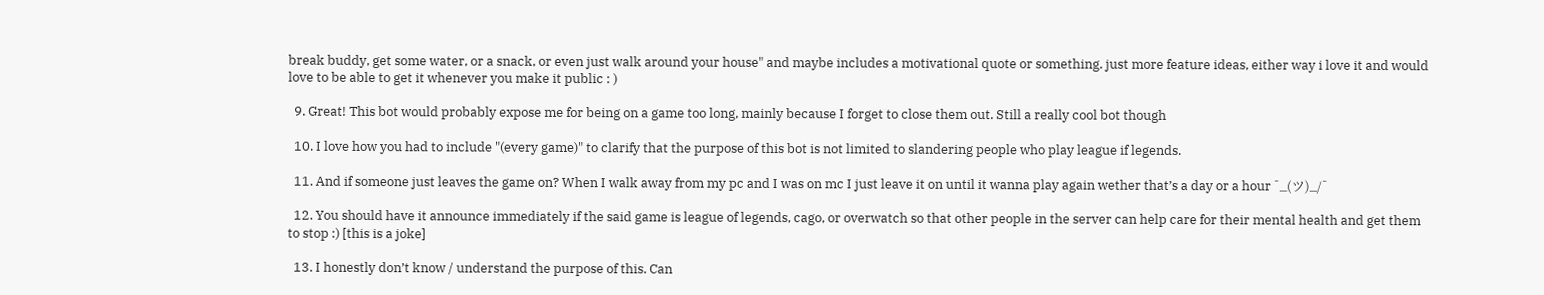break buddy, get some water, or a snack, or even just walk around your house" and maybe includes a motivational quote or something. just more feature ideas, either way i love it and would love to be able to get it whenever you make it public : )

  9. Great! This bot would probably expose me for being on a game too long, mainly because I forget to close them out. Still a really cool bot though

  10. I love how you had to include "(every game)" to clarify that the purpose of this bot is not limited to slandering people who play league if legends.

  11. And if someone just leaves the game on? When I walk away from my pc and I was on mc I just leave it on until it wanna play again wether that’s a day or a hour ¯_(ツ)_/¯

  12. You should have it announce immediately if the said game is league of legends, cago, or overwatch so that other people in the server can help care for their mental health and get them to stop :) [this is a joke]

  13. I honestly don’t know / understand the purpose of this. Can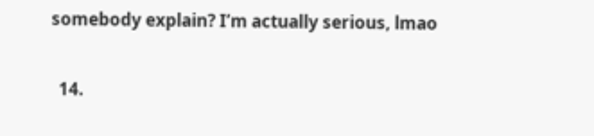somebody explain? I’m actually serious, lmao

  14.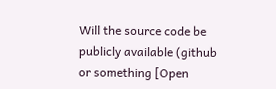Will the source code be publicly available (github or something [Open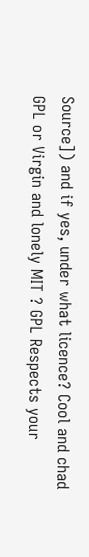Source]) and if yes, under what licence? Cool and chad GPL or Virgin and lonely MIT ? GPL Respects your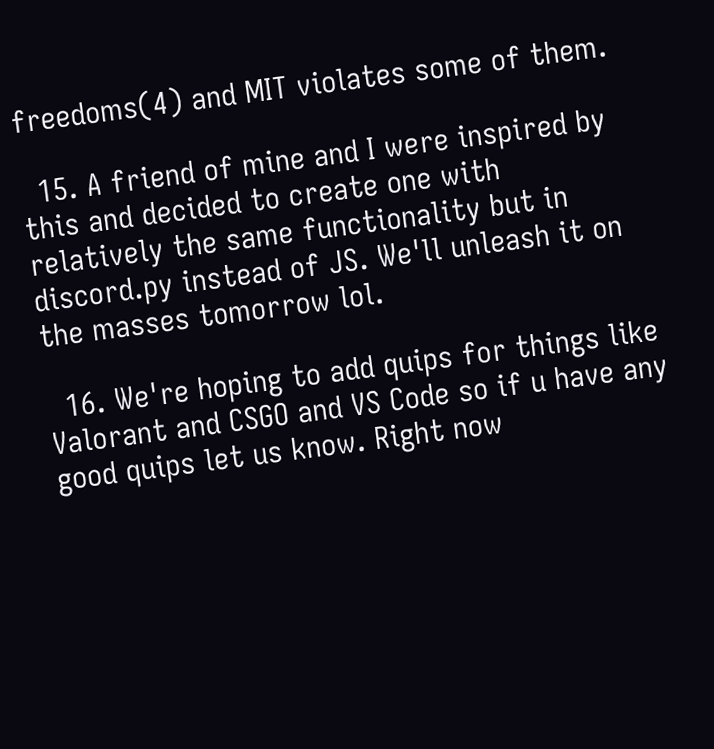freedoms(4) and MIT violates some of them.

  15. A friend of mine and I were inspired by this and decided to create one with relatively the same functionality but in discord.py instead of JS. We'll unleash it on the masses tomorrow lol.

  16. We're hoping to add quips for things like Valorant and CSGO and VS Code so if u have any good quips let us know. Right now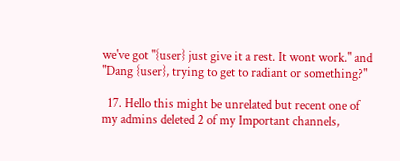we've got "{user} just give it a rest. It wont work." and "Dang {user}, trying to get to radiant or something?"

  17. Hello this might be unrelated but recent one of my admins deleted 2 of my Important channels,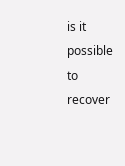is it possible to recover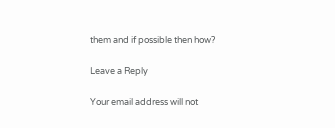them and if possible then how?

Leave a Reply

Your email address will not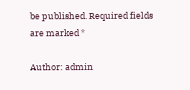be published. Required fields are marked *

Author: admin